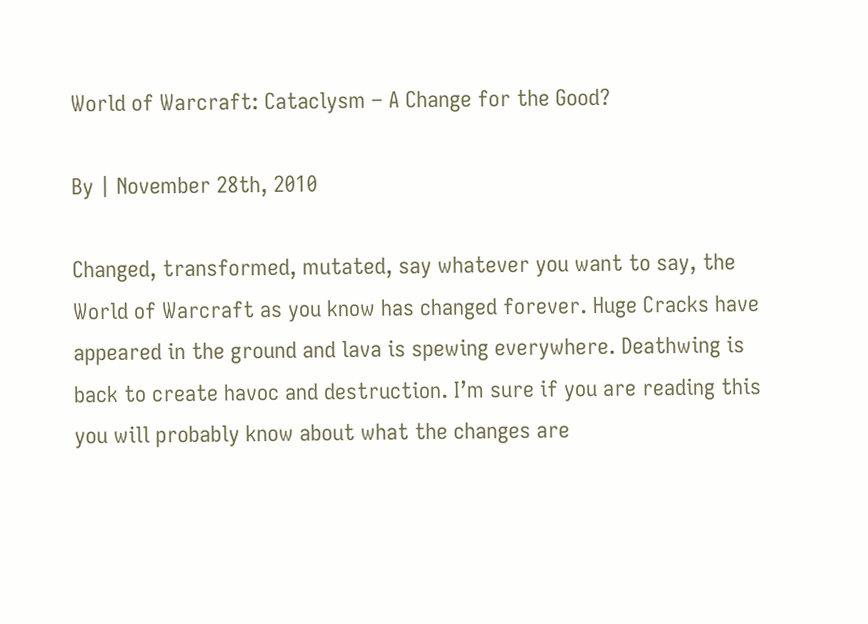World of Warcraft: Cataclysm – A Change for the Good?

By | November 28th, 2010

Changed, transformed, mutated, say whatever you want to say, the World of Warcraft as you know has changed forever. Huge Cracks have appeared in the ground and lava is spewing everywhere. Deathwing is back to create havoc and destruction. I’m sure if you are reading this you will probably know about what the changes are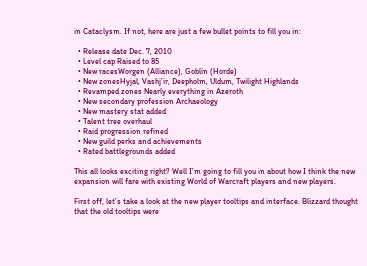in Cataclysm. If not, here are just a few bullet points to fill you in:

  • Release date Dec. 7, 2010
  • Level cap Raised to 85
  • New racesWorgen (Alliance), Goblin (Horde)
  • New zonesHyjal, Vashj’ir, Deepholm, Uldum, Twilight Highlands
  • Revamped zones Nearly everything in Azeroth
  • New secondary profession Archaeology
  • New mastery stat added
  • Talent tree overhaul
  • Raid progression refined
  • New guild perks and achievements
  • Rated battlegrounds added

This all looks exciting right? Well I’m going to fill you in about how I think the new expansion will fare with existing World of Warcraft players and new players.

First off, let’s take a look at the new player tooltips and interface. Blizzard thought that the old tooltips were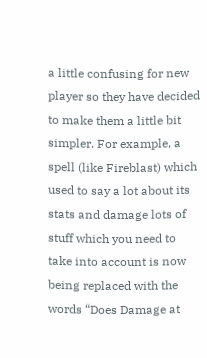a little confusing for new player so they have decided to make them a little bit simpler. For example, a spell (like Fireblast) which used to say a lot about its stats and damage lots of stuff which you need to take into account is now being replaced with the words “Does Damage at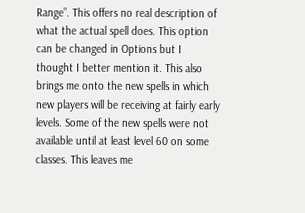Range”. This offers no real description of what the actual spell does. This option can be changed in Options but I thought I better mention it. This also brings me onto the new spells in which new players will be receiving at fairly early levels. Some of the new spells were not available until at least level 60 on some classes. This leaves me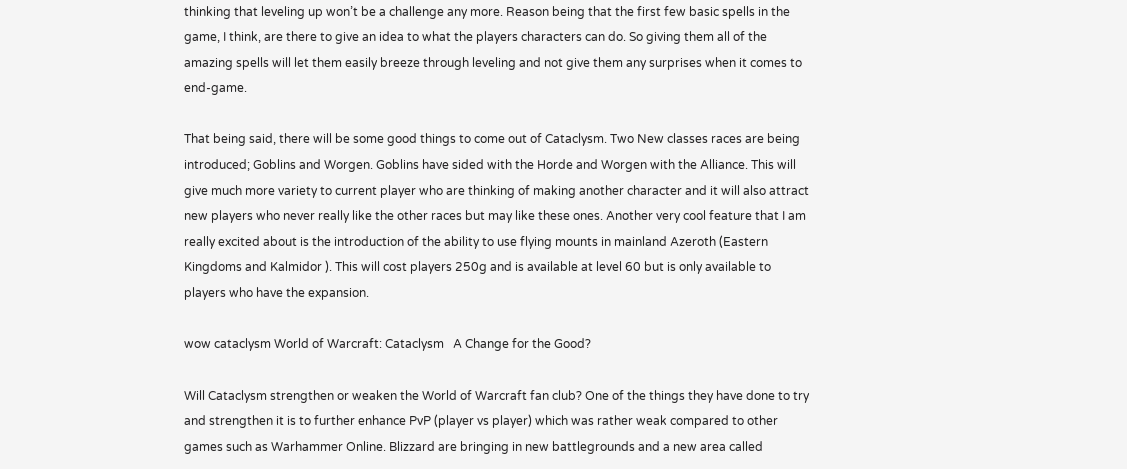thinking that leveling up won’t be a challenge any more. Reason being that the first few basic spells in the game, I think, are there to give an idea to what the players characters can do. So giving them all of the amazing spells will let them easily breeze through leveling and not give them any surprises when it comes to end-game.

That being said, there will be some good things to come out of Cataclysm. Two New classes races are being introduced; Goblins and Worgen. Goblins have sided with the Horde and Worgen with the Alliance. This will give much more variety to current player who are thinking of making another character and it will also attract new players who never really like the other races but may like these ones. Another very cool feature that I am really excited about is the introduction of the ability to use flying mounts in mainland Azeroth (Eastern Kingdoms and Kalmidor ). This will cost players 250g and is available at level 60 but is only available to players who have the expansion.

wow cataclysm World of Warcraft: Cataclysm   A Change for the Good?

Will Cataclysm strengthen or weaken the World of Warcraft fan club? One of the things they have done to try and strengthen it is to further enhance PvP (player vs player) which was rather weak compared to other games such as Warhammer Online. Blizzard are bringing in new battlegrounds and a new area called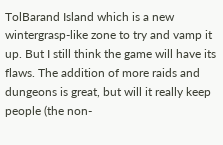TolBarand Island which is a new wintergrasp-like zone to try and vamp it up. But I still think the game will have its flaws. The addition of more raids and dungeons is great, but will it really keep people (the non-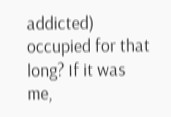addicted) occupied for that long? If it was me,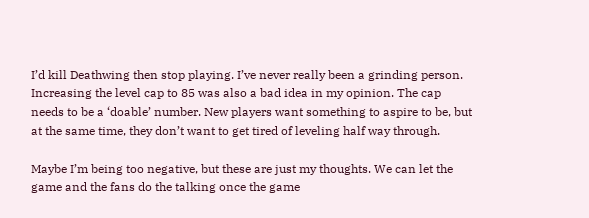I’d kill Deathwing then stop playing. I’ve never really been a grinding person. Increasing the level cap to 85 was also a bad idea in my opinion. The cap needs to be a ‘doable’ number. New players want something to aspire to be, but at the same time, they don’t want to get tired of leveling half way through.

Maybe I’m being too negative, but these are just my thoughts. We can let the game and the fans do the talking once the game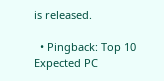is released.

  • Pingback: Top 10 Expected PC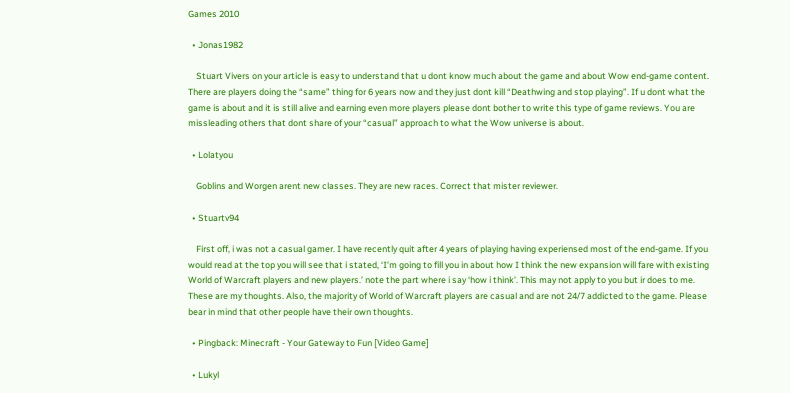Games 2010

  • Jonas1982

    Stuart Vivers on your article is easy to understand that u dont know much about the game and about Wow end-game content. There are players doing the “same” thing for 6 years now and they just dont kill “Deathwing and stop playing”. If u dont what the game is about and it is still alive and earning even more players please dont bother to write this type of game reviews. You are missleading others that dont share of your “casual” approach to what the Wow universe is about.

  • Lolatyou

    Goblins and Worgen arent new classes. They are new races. Correct that mister reviewer.

  • Stuartv94

    First off, i was not a casual gamer. I have recently quit after 4 years of playing having experiensed most of the end-game. If you would read at the top you will see that i stated, ‘I’m going to fill you in about how I think the new expansion will fare with existing World of Warcraft players and new players.’ note the part where i say ‘how i think’. This may not apply to you but ir does to me. These are my thoughts. Also, the majority of World of Warcraft players are casual and are not 24/7 addicted to the game. Please bear in mind that other people have their own thoughts.

  • Pingback: Minecraft - Your Gateway to Fun [Video Game]

  • Lukyl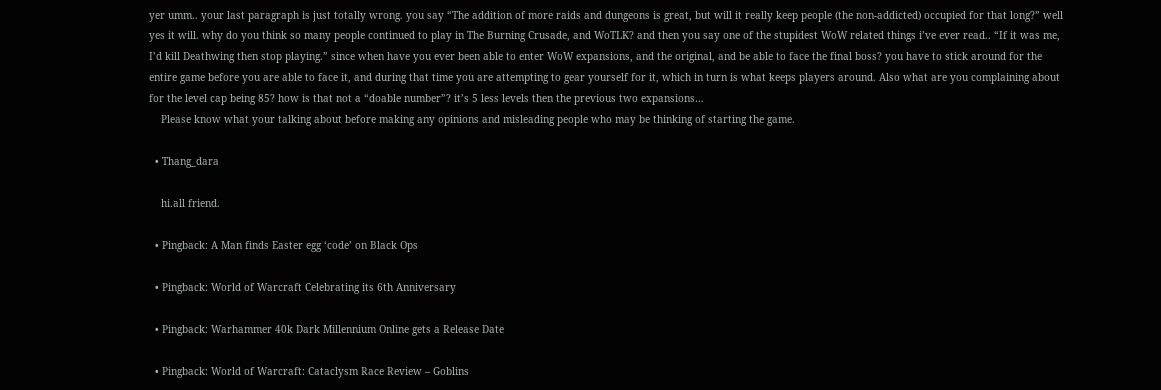yer umm.. your last paragraph is just totally wrong. you say “The addition of more raids and dungeons is great, but will it really keep people (the non-addicted) occupied for that long?” well yes it will. why do you think so many people continued to play in The Burning Crusade, and WoTLK? and then you say one of the stupidest WoW related things i’ve ever read.. “If it was me, I’d kill Deathwing then stop playing.” since when have you ever been able to enter WoW expansions, and the original, and be able to face the final boss? you have to stick around for the entire game before you are able to face it, and during that time you are attempting to gear yourself for it, which in turn is what keeps players around. Also what are you complaining about for the level cap being 85? how is that not a “doable number”? it’s 5 less levels then the previous two expansions…
    Please know what your talking about before making any opinions and misleading people who may be thinking of starting the game.

  • Thang_dara

    hi.all friend.

  • Pingback: A Man finds Easter egg ‘code’ on Black Ops

  • Pingback: World of Warcraft Celebrating its 6th Anniversary

  • Pingback: Warhammer 40k Dark Millennium Online gets a Release Date

  • Pingback: World of Warcraft: Cataclysm Race Review – Goblins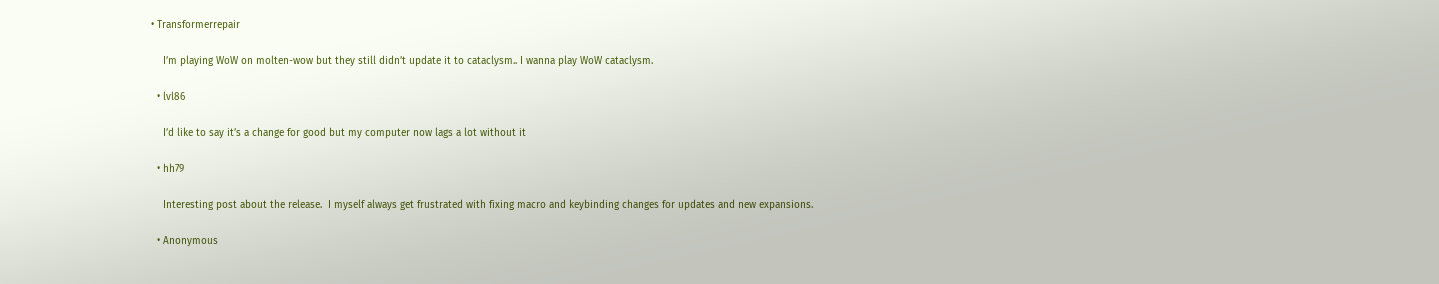• Transformerrepair

    I’m playing WoW on molten-wow but they still didn’t update it to cataclysm.. I wanna play WoW cataclysm.

  • lvl86

    I’d like to say it’s a change for good but my computer now lags a lot without it

  • hh79

    Interesting post about the release.  I myself always get frustrated with fixing macro and keybinding changes for updates and new expansions.

  • Anonymous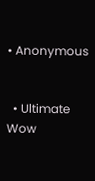• Anonymous


  • Ultimate Wow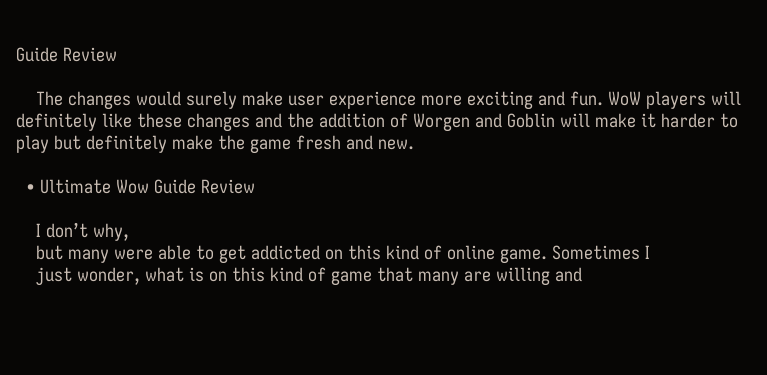Guide Review

    The changes would surely make user experience more exciting and fun. WoW players will definitely like these changes and the addition of Worgen and Goblin will make it harder to play but definitely make the game fresh and new.

  • Ultimate Wow Guide Review

    I don’t why,
    but many were able to get addicted on this kind of online game. Sometimes I
    just wonder, what is on this kind of game that many are willing and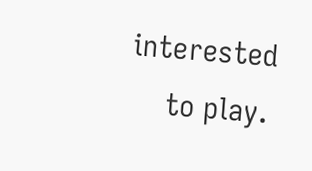interested
    to play.